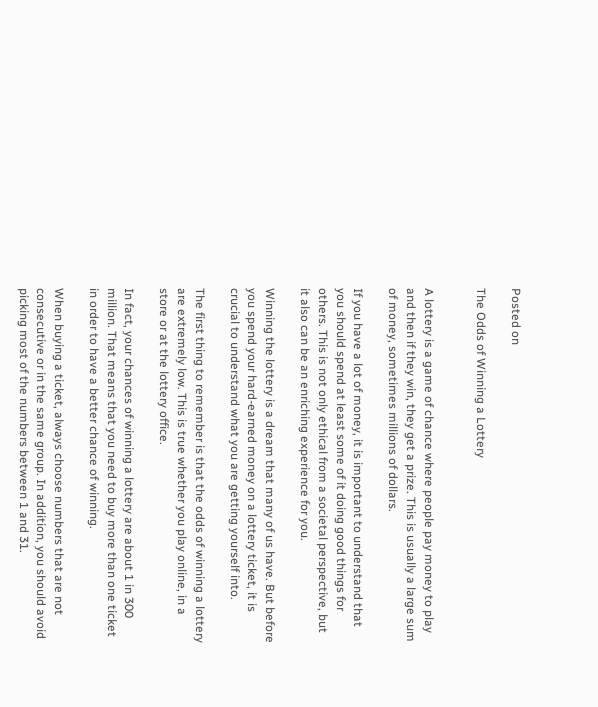Posted on

The Odds of Winning a Lottery


A lottery is a game of chance where people pay money to play and then if they win, they get a prize. This is usually a large sum of money, sometimes millions of dollars.

If you have a lot of money, it is important to understand that you should spend at least some of it doing good things for others. This is not only ethical from a societal perspective, but it also can be an enriching experience for you.

Winning the lottery is a dream that many of us have. But before you spend your hard-earned money on a lottery ticket, it is crucial to understand what you are getting yourself into.

The first thing to remember is that the odds of winning a lottery are extremely low. This is true whether you play online, in a store or at the lottery office.

In fact, your chances of winning a lottery are about 1 in 300 million. That means that you need to buy more than one ticket in order to have a better chance of winning.

When buying a ticket, always choose numbers that are not consecutive or in the same group. In addition, you should avoid picking most of the numbers between 1 and 31.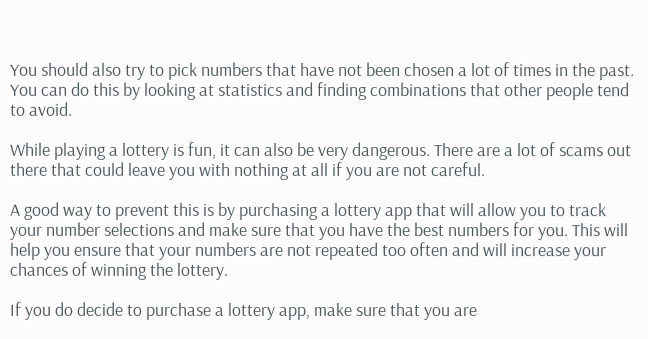You should also try to pick numbers that have not been chosen a lot of times in the past. You can do this by looking at statistics and finding combinations that other people tend to avoid.

While playing a lottery is fun, it can also be very dangerous. There are a lot of scams out there that could leave you with nothing at all if you are not careful.

A good way to prevent this is by purchasing a lottery app that will allow you to track your number selections and make sure that you have the best numbers for you. This will help you ensure that your numbers are not repeated too often and will increase your chances of winning the lottery.

If you do decide to purchase a lottery app, make sure that you are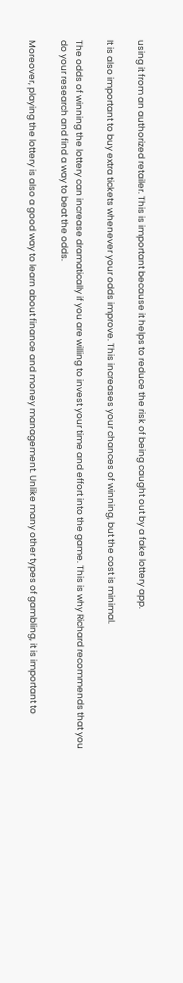using it from an authorized retailer. This is important because it helps to reduce the risk of being caught out by a fake lottery app.

It is also important to buy extra tickets whenever your odds improve. This increases your chances of winning, but the cost is minimal.

The odds of winning the lottery can increase dramatically if you are willing to invest your time and effort into the game. This is why Richard recommends that you do your research and find a way to beat the odds.

Moreover, playing the lottery is also a good way to learn about finance and money management. Unlike many other types of gambling, it is important to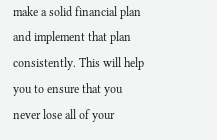make a solid financial plan and implement that plan consistently. This will help you to ensure that you never lose all of your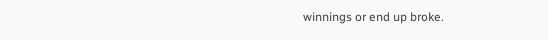winnings or end up broke.